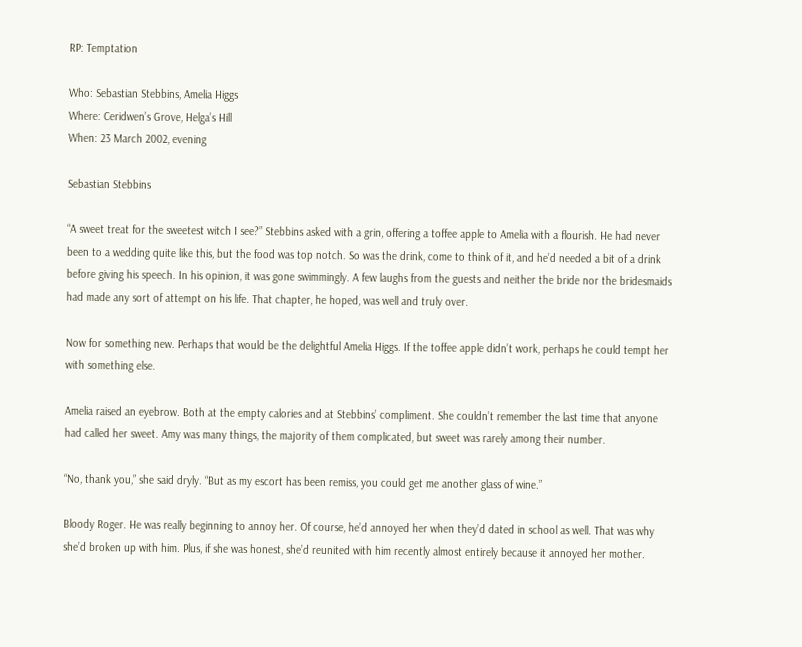RP: Temptation

Who: Sebastian Stebbins, Amelia Higgs
Where: Ceridwen’s Grove, Helga’s Hill
When: 23 March 2002, evening

Sebastian Stebbins

“A sweet treat for the sweetest witch I see?” Stebbins asked with a grin, offering a toffee apple to Amelia with a flourish. He had never been to a wedding quite like this, but the food was top notch. So was the drink, come to think of it, and he’d needed a bit of a drink before giving his speech. In his opinion, it was gone swimmingly. A few laughs from the guests and neither the bride nor the bridesmaids had made any sort of attempt on his life. That chapter, he hoped, was well and truly over.

Now for something new. Perhaps that would be the delightful Amelia Higgs. If the toffee apple didn’t work, perhaps he could tempt her with something else.

Amelia raised an eyebrow. Both at the empty calories and at Stebbins’ compliment. She couldn’t remember the last time that anyone had called her sweet. Amy was many things, the majority of them complicated, but sweet was rarely among their number.

“No, thank you,” she said dryly. “But as my escort has been remiss, you could get me another glass of wine.”

Bloody Roger. He was really beginning to annoy her. Of course, he’d annoyed her when they’d dated in school as well. That was why she’d broken up with him. Plus, if she was honest, she’d reunited with him recently almost entirely because it annoyed her mother.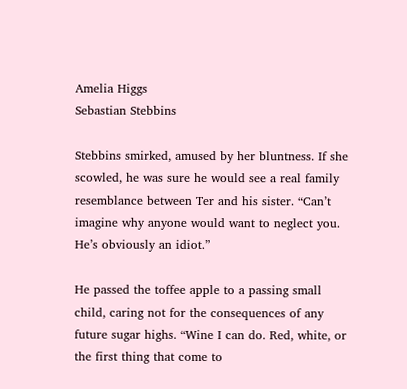Amelia Higgs
Sebastian Stebbins

Stebbins smirked, amused by her bluntness. If she scowled, he was sure he would see a real family resemblance between Ter and his sister. “Can’t imagine why anyone would want to neglect you. He’s obviously an idiot.”

He passed the toffee apple to a passing small child, caring not for the consequences of any future sugar highs. “Wine I can do. Red, white, or the first thing that come to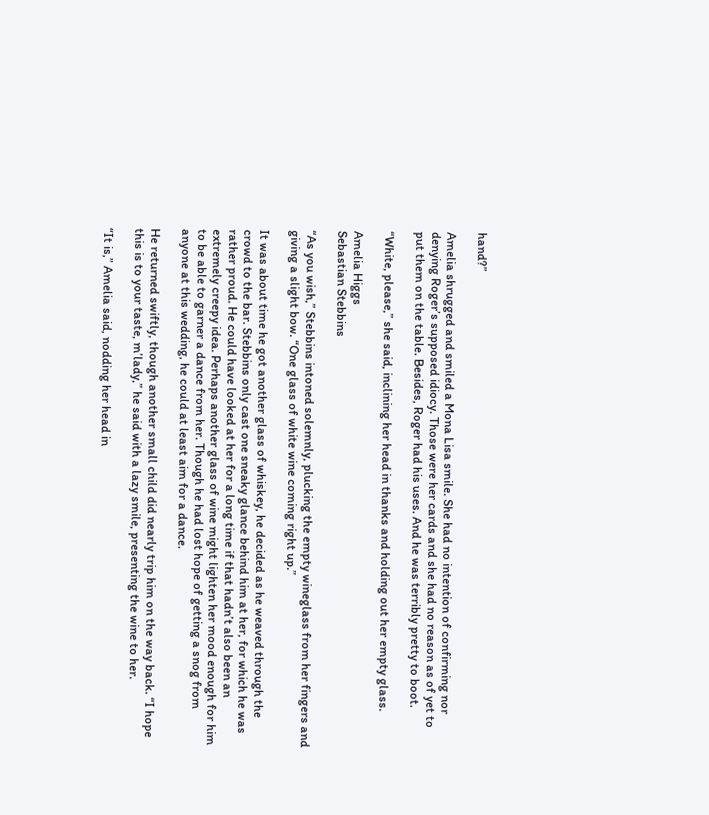hand?”

Amelia shrugged and smiled a Mona Lisa smile. She had no intention of confirming nor denying Roger’s supposed idiocy. Those were her cards and she had no reason as of yet to put them on the table. Besides, Roger had his uses. And he was terribly pretty to boot.

“White, please,” she said, inclining her head in thanks and holding out her empty glass.

Amelia Higgs
Sebastian Stebbins

“As you wish,” Stebbins intoned solemnly, plucking the empty wineglass from her fingers and giving a slight bow. “One glass of white wine coming right up.”

It was about time he got another glass of whiskey, he decided as he weaved through the crowd to the bar. Stebbins only cast one sneaky glance behind him at her, for which he was rather proud. He could have looked at her for a long time if that hadn’t also been an extremely creepy idea. Perhaps another glass of wine might lighten her mood enough for him to be able to garner a dance from her. Though he had lost hope of getting a snog from anyone at this wedding, he could at least aim for a dance.

He returned swiftly, though another small child did nearly trip him on the way back. “I hope this is to your taste, m’lady,” he said with a lazy smile, presenting the wine to her.

“It is,” Amelia said, nodding her head in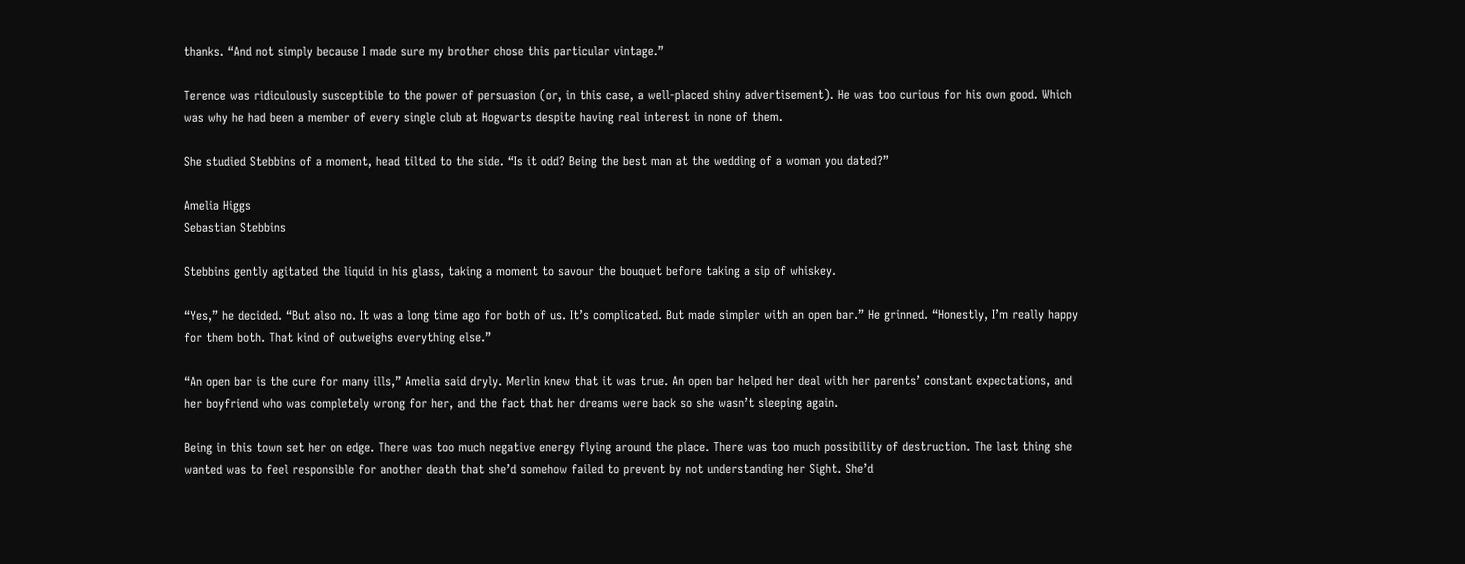thanks. “And not simply because I made sure my brother chose this particular vintage.”

Terence was ridiculously susceptible to the power of persuasion (or, in this case, a well-placed shiny advertisement). He was too curious for his own good. Which was why he had been a member of every single club at Hogwarts despite having real interest in none of them.

She studied Stebbins of a moment, head tilted to the side. “Is it odd? Being the best man at the wedding of a woman you dated?”

Amelia Higgs
Sebastian Stebbins

Stebbins gently agitated the liquid in his glass, taking a moment to savour the bouquet before taking a sip of whiskey.

“Yes,” he decided. “But also no. It was a long time ago for both of us. It’s complicated. But made simpler with an open bar.” He grinned. “Honestly, I’m really happy for them both. That kind of outweighs everything else.”

“An open bar is the cure for many ills,” Amelia said dryly. Merlin knew that it was true. An open bar helped her deal with her parents’ constant expectations, and her boyfriend who was completely wrong for her, and the fact that her dreams were back so she wasn’t sleeping again.

Being in this town set her on edge. There was too much negative energy flying around the place. There was too much possibility of destruction. The last thing she wanted was to feel responsible for another death that she’d somehow failed to prevent by not understanding her Sight. She’d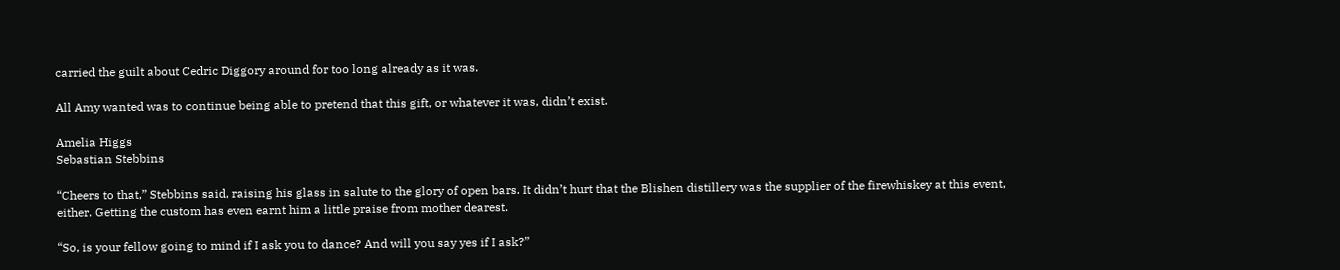carried the guilt about Cedric Diggory around for too long already as it was.

All Amy wanted was to continue being able to pretend that this gift, or whatever it was, didn’t exist.

Amelia Higgs
Sebastian Stebbins

“Cheers to that,” Stebbins said, raising his glass in salute to the glory of open bars. It didn’t hurt that the Blishen distillery was the supplier of the firewhiskey at this event, either. Getting the custom has even earnt him a little praise from mother dearest.

“So, is your fellow going to mind if I ask you to dance? And will you say yes if I ask?”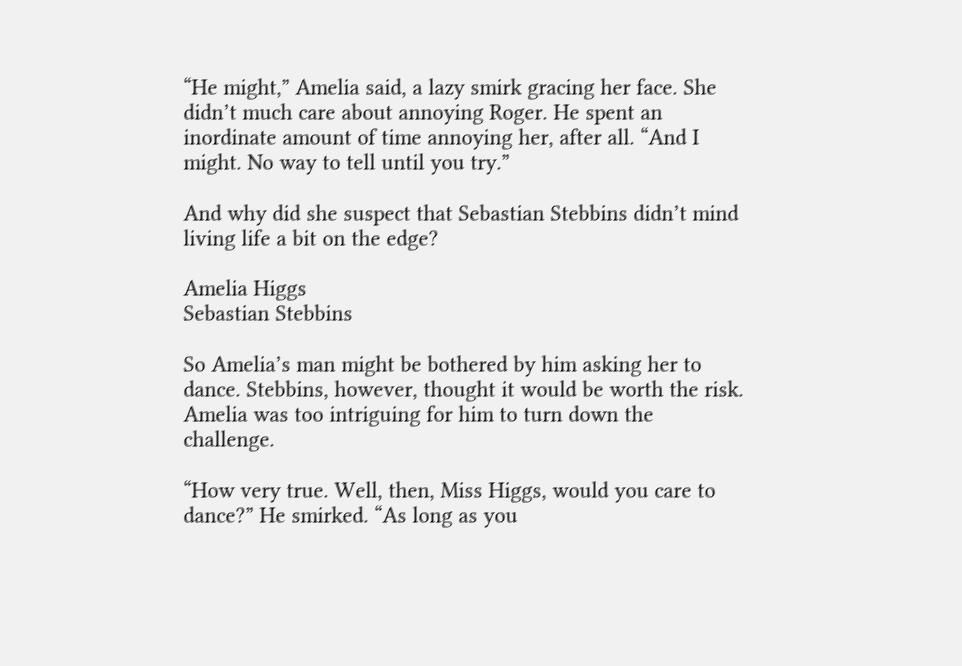“He might,” Amelia said, a lazy smirk gracing her face. She didn’t much care about annoying Roger. He spent an inordinate amount of time annoying her, after all. “And I might. No way to tell until you try.”

And why did she suspect that Sebastian Stebbins didn’t mind living life a bit on the edge?

Amelia Higgs
Sebastian Stebbins

So Amelia’s man might be bothered by him asking her to dance. Stebbins, however, thought it would be worth the risk. Amelia was too intriguing for him to turn down the challenge.

“How very true. Well, then, Miss Higgs, would you care to dance?” He smirked. “As long as you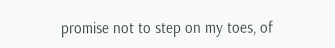promise not to step on my toes, of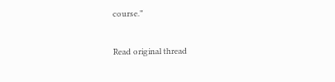course.”

Read original thread